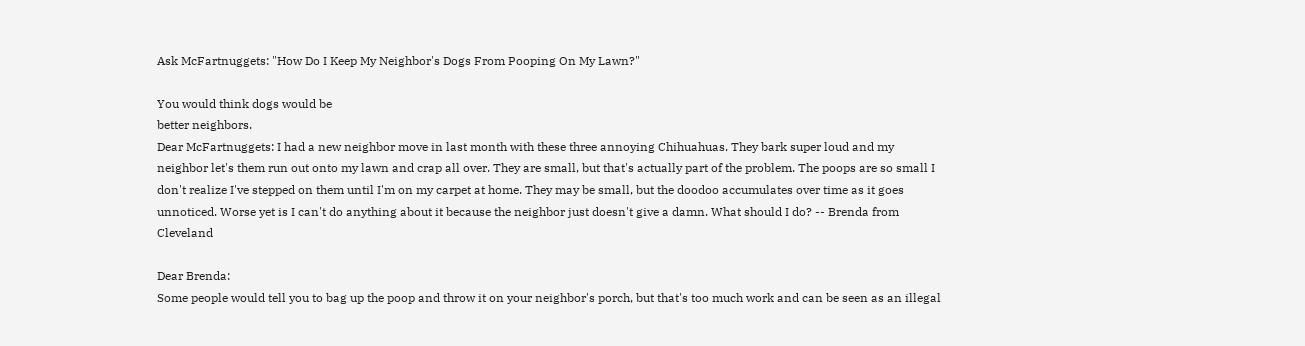Ask McFartnuggets: "How Do I Keep My Neighbor's Dogs From Pooping On My Lawn?"

You would think dogs would be
better neighbors.
Dear McFartnuggets: I had a new neighbor move in last month with these three annoying Chihuahuas. They bark super loud and my neighbor let's them run out onto my lawn and crap all over. They are small, but that's actually part of the problem. The poops are so small I don't realize I've stepped on them until I'm on my carpet at home. They may be small, but the doodoo accumulates over time as it goes unnoticed. Worse yet is I can't do anything about it because the neighbor just doesn't give a damn. What should I do? -- Brenda from Cleveland

Dear Brenda:
Some people would tell you to bag up the poop and throw it on your neighbor's porch, but that's too much work and can be seen as an illegal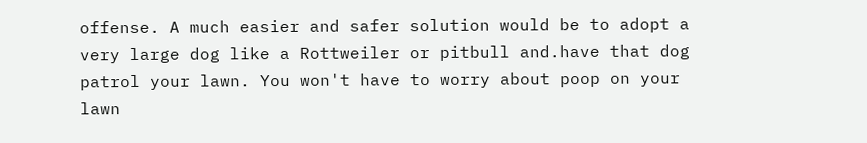offense. A much easier and safer solution would be to adopt a very large dog like a Rottweiler or pitbull and.have that dog patrol your lawn. You won't have to worry about poop on your lawn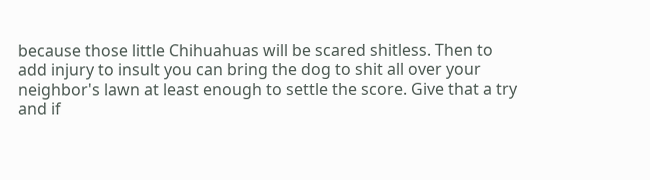because those little Chihuahuas will be scared shitless. Then to add injury to insult you can bring the dog to shit all over your neighbor's lawn at least enough to settle the score. Give that a try and if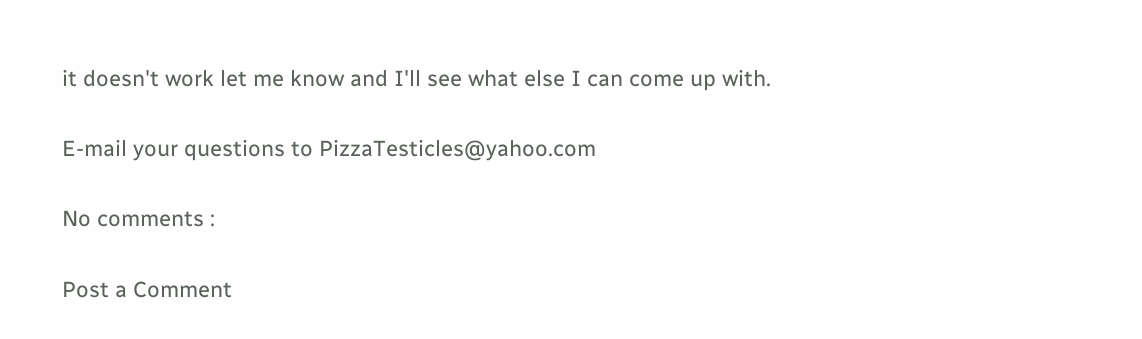it doesn't work let me know and I'll see what else I can come up with.

E-mail your questions to PizzaTesticles@yahoo.com

No comments :

Post a Comment